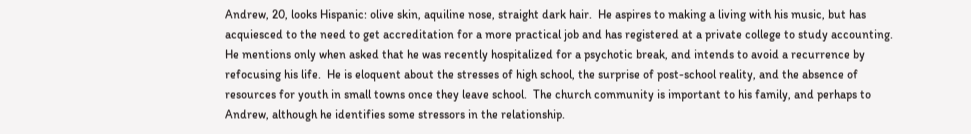Andrew, 20, looks Hispanic: olive skin, aquiline nose, straight dark hair.  He aspires to making a living with his music, but has acquiesced to the need to get accreditation for a more practical job and has registered at a private college to study accounting.  He mentions only when asked that he was recently hospitalized for a psychotic break, and intends to avoid a recurrence by refocusing his life.  He is eloquent about the stresses of high school, the surprise of post-school reality, and the absence of resources for youth in small towns once they leave school.  The church community is important to his family, and perhaps to Andrew, although he identifies some stressors in the relationship.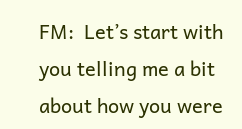FM:  Let’s start with you telling me a bit about how you were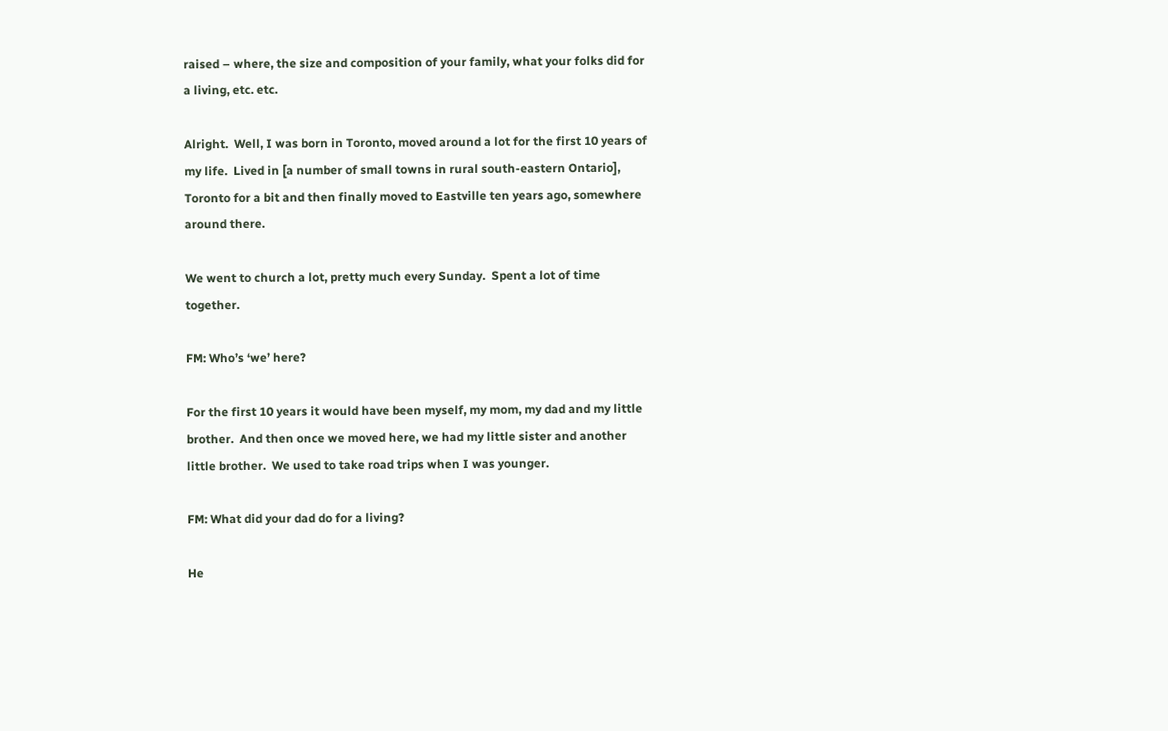raised – where, the size and composition of your family, what your folks did for a living, etc. etc.

Alright.  Well, I was born in Toronto, moved around a lot for the first 10 years of my life.  Lived in [a number of small towns in rural south-eastern Ontario], Toronto for a bit and then finally moved to Eastville ten years ago, somewhere around there.

We went to church a lot, pretty much every Sunday.  Spent a lot of time together.

FM: Who’s ‘we’ here?

For the first 10 years it would have been myself, my mom, my dad and my little brother.  And then once we moved here, we had my little sister and another little brother.  We used to take road trips when I was younger.

FM: What did your dad do for a living?

He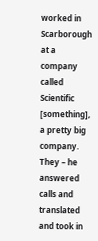worked in Scarborough at a company called Scientific [something], a pretty big company.  They – he answered calls and translated and took in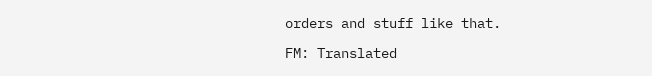orders and stuff like that.

FM: Translated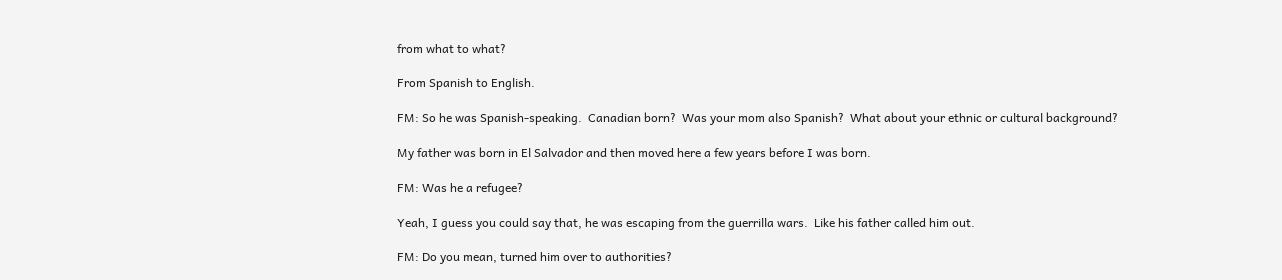from what to what?

From Spanish to English.

FM: So he was Spanish-speaking.  Canadian born?  Was your mom also Spanish?  What about your ethnic or cultural background?

My father was born in El Salvador and then moved here a few years before I was born.

FM: Was he a refugee?

Yeah, I guess you could say that, he was escaping from the guerrilla wars.  Like his father called him out.

FM: Do you mean, turned him over to authorities?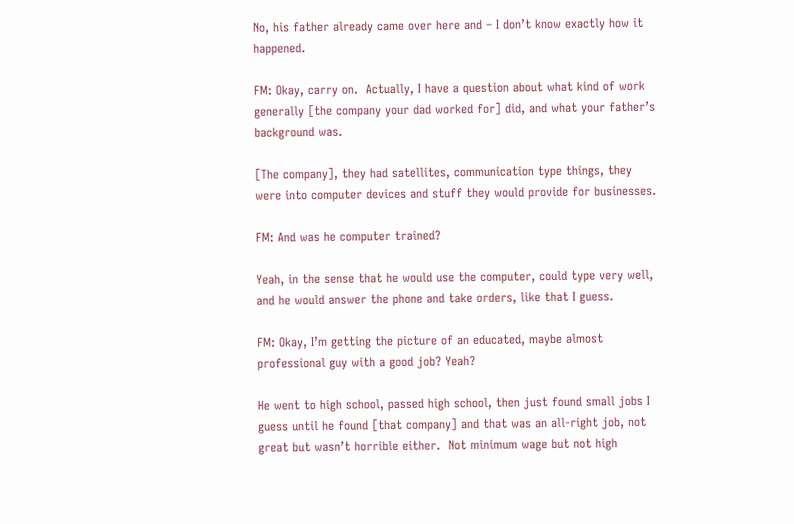No, his father already came over here and – I don’t know exactly how it happened.

FM: Okay, carry on.  Actually, I have a question about what kind of work generally [the company your dad worked for] did, and what your father’s background was.

[The company], they had satellites, communication type things, they were into computer devices and stuff they would provide for businesses.

FM: And was he computer trained?

Yeah, in the sense that he would use the computer, could type very well, and he would answer the phone and take orders, like that I guess.

FM: Okay, I’m getting the picture of an educated, maybe almost professional guy with a good job? Yeah?

He went to high school, passed high school, then just found small jobs I guess until he found [that company] and that was an all-right job, not great but wasn’t horrible either.  Not minimum wage but not high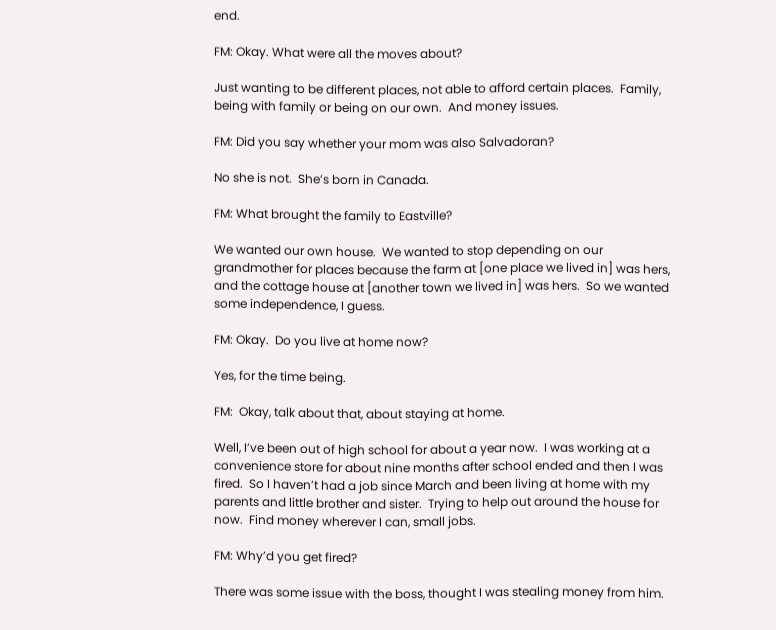end.

FM: Okay. What were all the moves about?

Just wanting to be different places, not able to afford certain places.  Family, being with family or being on our own.  And money issues.

FM: Did you say whether your mom was also Salvadoran?

No she is not.  She’s born in Canada.

FM: What brought the family to Eastville?

We wanted our own house.  We wanted to stop depending on our grandmother for places because the farm at [one place we lived in] was hers, and the cottage house at [another town we lived in] was hers.  So we wanted some independence, I guess.

FM: Okay.  Do you live at home now?

Yes, for the time being.

FM:  Okay, talk about that, about staying at home.

Well, I’ve been out of high school for about a year now.  I was working at a convenience store for about nine months after school ended and then I was fired.  So I haven’t had a job since March and been living at home with my parents and little brother and sister.  Trying to help out around the house for now.  Find money wherever I can, small jobs.

FM: Why’d you get fired?

There was some issue with the boss, thought I was stealing money from him.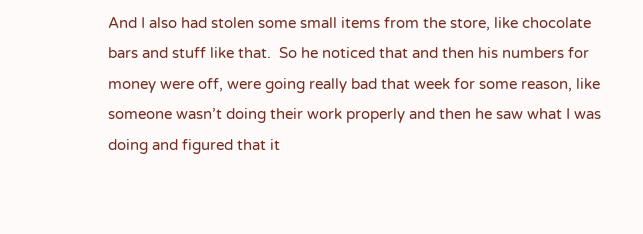And I also had stolen some small items from the store, like chocolate bars and stuff like that.  So he noticed that and then his numbers for money were off, were going really bad that week for some reason, like someone wasn’t doing their work properly and then he saw what I was doing and figured that it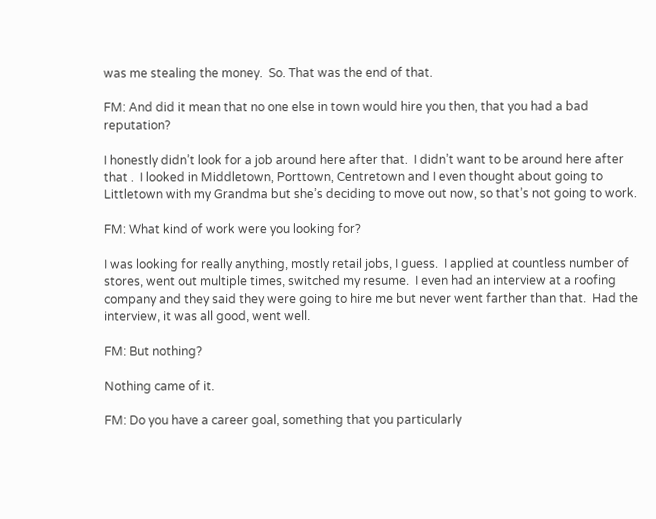was me stealing the money.  So. That was the end of that.

FM: And did it mean that no one else in town would hire you then, that you had a bad reputation?

I honestly didn’t look for a job around here after that.  I didn’t want to be around here after that .  I looked in Middletown, Porttown, Centretown and I even thought about going to Littletown with my Grandma but she’s deciding to move out now, so that’s not going to work.

FM: What kind of work were you looking for?

I was looking for really anything, mostly retail jobs, I guess.  I applied at countless number of stores, went out multiple times, switched my resume.  I even had an interview at a roofing company and they said they were going to hire me but never went farther than that.  Had the interview, it was all good, went well.

FM: But nothing?

Nothing came of it.

FM: Do you have a career goal, something that you particularly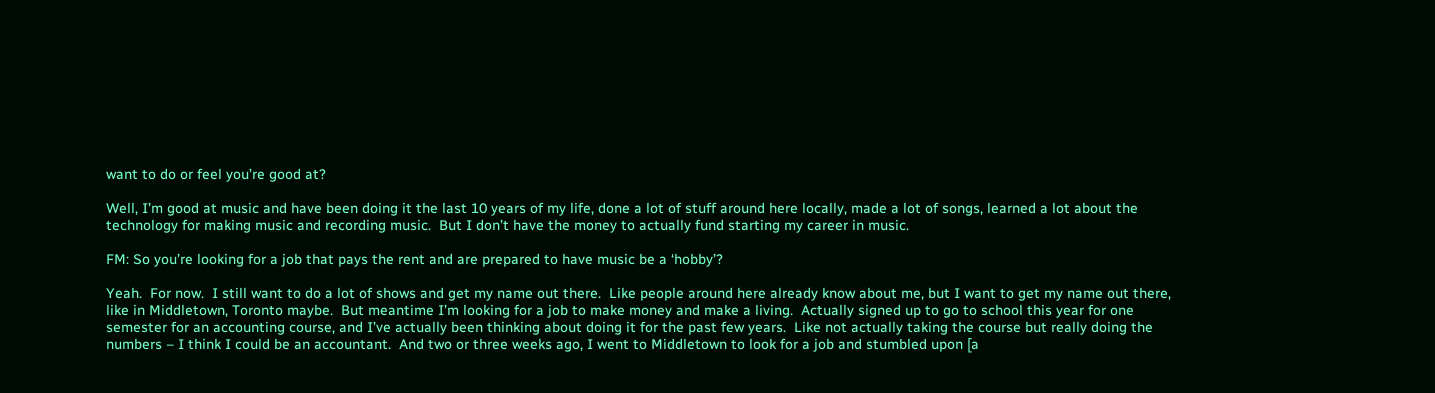want to do or feel you’re good at?

Well, I’m good at music and have been doing it the last 10 years of my life, done a lot of stuff around here locally, made a lot of songs, learned a lot about the technology for making music and recording music.  But I don’t have the money to actually fund starting my career in music.

FM: So you’re looking for a job that pays the rent and are prepared to have music be a ‘hobby’?

Yeah.  For now.  I still want to do a lot of shows and get my name out there.  Like people around here already know about me, but I want to get my name out there, like in Middletown, Toronto maybe.  But meantime I’m looking for a job to make money and make a living.  Actually signed up to go to school this year for one semester for an accounting course, and I’ve actually been thinking about doing it for the past few years.  Like not actually taking the course but really doing the numbers – I think I could be an accountant.  And two or three weeks ago, I went to Middletown to look for a job and stumbled upon [a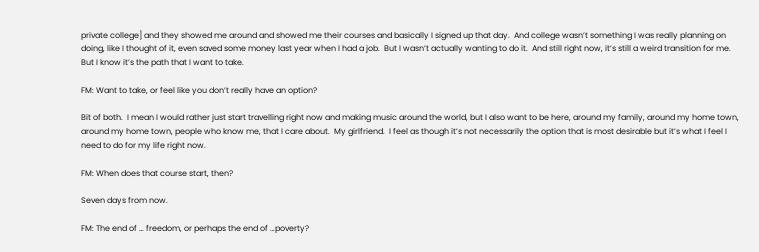private college] and they showed me around and showed me their courses and basically I signed up that day.  And college wasn’t something I was really planning on doing, like I thought of it, even saved some money last year when I had a job.  But I wasn’t actually wanting to do it.  And still right now, it’s still a weird transition for me.  But I know it’s the path that I want to take.

FM: Want to take, or feel like you don’t really have an option?

Bit of both.  I mean I would rather just start travelling right now and making music around the world, but I also want to be here, around my family, around my home town, around my home town, people who know me, that I care about.  My girlfriend.  I feel as though it’s not necessarily the option that is most desirable but it’s what I feel I need to do for my life right now.

FM: When does that course start, then?

Seven days from now.

FM: The end of … freedom, or perhaps the end of …poverty?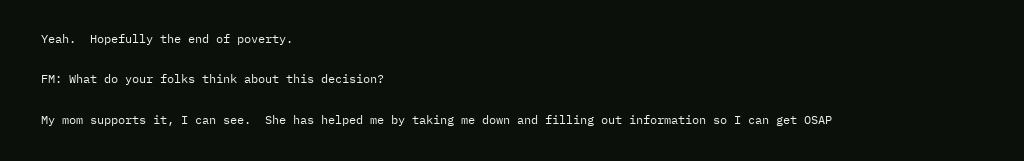Yeah.  Hopefully the end of poverty.

FM: What do your folks think about this decision?

My mom supports it, I can see.  She has helped me by taking me down and filling out information so I can get OSAP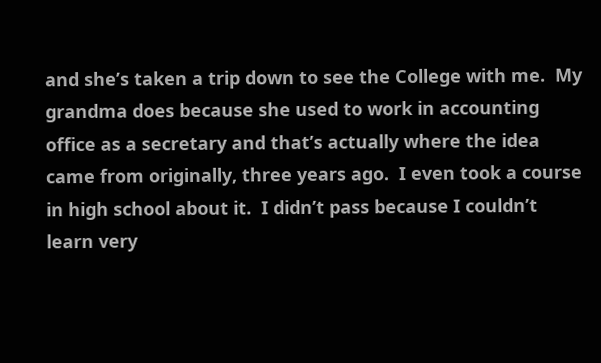and she’s taken a trip down to see the College with me.  My grandma does because she used to work in accounting office as a secretary and that’s actually where the idea came from originally, three years ago.  I even took a course in high school about it.  I didn’t pass because I couldn’t learn very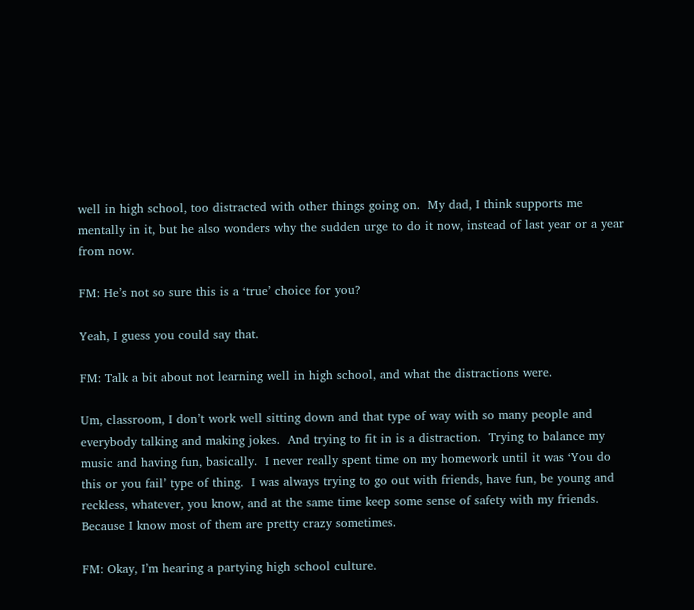well in high school, too distracted with other things going on.  My dad, I think supports me mentally in it, but he also wonders why the sudden urge to do it now, instead of last year or a year from now.

FM: He’s not so sure this is a ‘true’ choice for you?

Yeah, I guess you could say that.

FM: Talk a bit about not learning well in high school, and what the distractions were.

Um, classroom, I don’t work well sitting down and that type of way with so many people and everybody talking and making jokes.  And trying to fit in is a distraction.  Trying to balance my music and having fun, basically.  I never really spent time on my homework until it was ‘You do this or you fail’ type of thing.  I was always trying to go out with friends, have fun, be young and reckless, whatever, you know, and at the same time keep some sense of safety with my friends.  Because I know most of them are pretty crazy sometimes.

FM: Okay, I’m hearing a partying high school culture.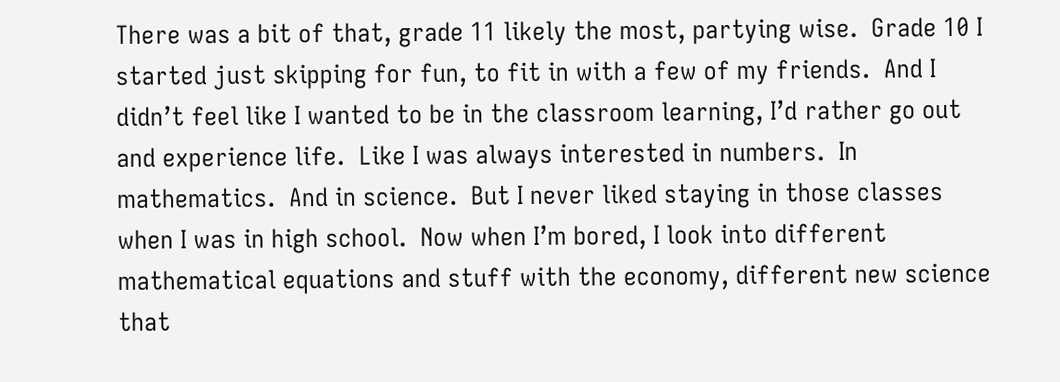There was a bit of that, grade 11 likely the most, partying wise.  Grade 10 I started just skipping for fun, to fit in with a few of my friends.  And I didn’t feel like I wanted to be in the classroom learning, I’d rather go out and experience life.  Like I was always interested in numbers.  In mathematics.  And in science.  But I never liked staying in those classes when I was in high school.  Now when I’m bored, I look into different mathematical equations and stuff with the economy, different new science that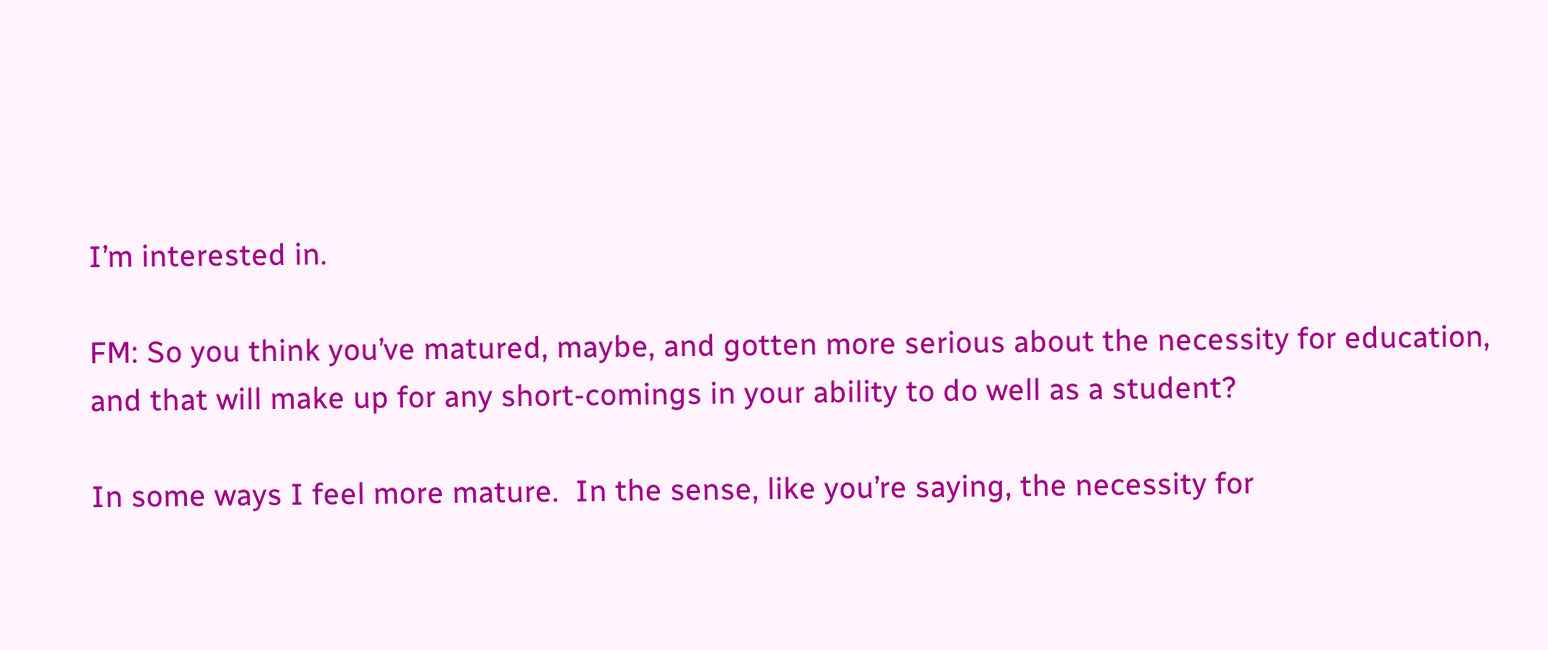I’m interested in.

FM: So you think you’ve matured, maybe, and gotten more serious about the necessity for education, and that will make up for any short-comings in your ability to do well as a student?

In some ways I feel more mature.  In the sense, like you’re saying, the necessity for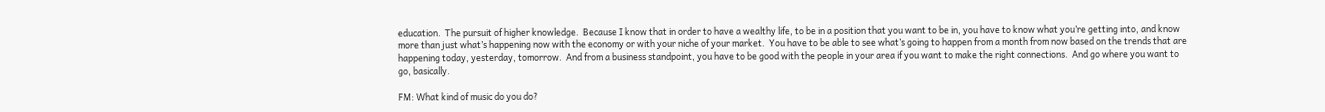education.  The pursuit of higher knowledge.  Because I know that in order to have a wealthy life, to be in a position that you want to be in, you have to know what you’re getting into, and know more than just what’s happening now with the economy or with your niche of your market.  You have to be able to see what’s going to happen from a month from now based on the trends that are happening today, yesterday, tomorrow.  And from a business standpoint, you have to be good with the people in your area if you want to make the right connections.  And go where you want to go, basically.

FM: What kind of music do you do?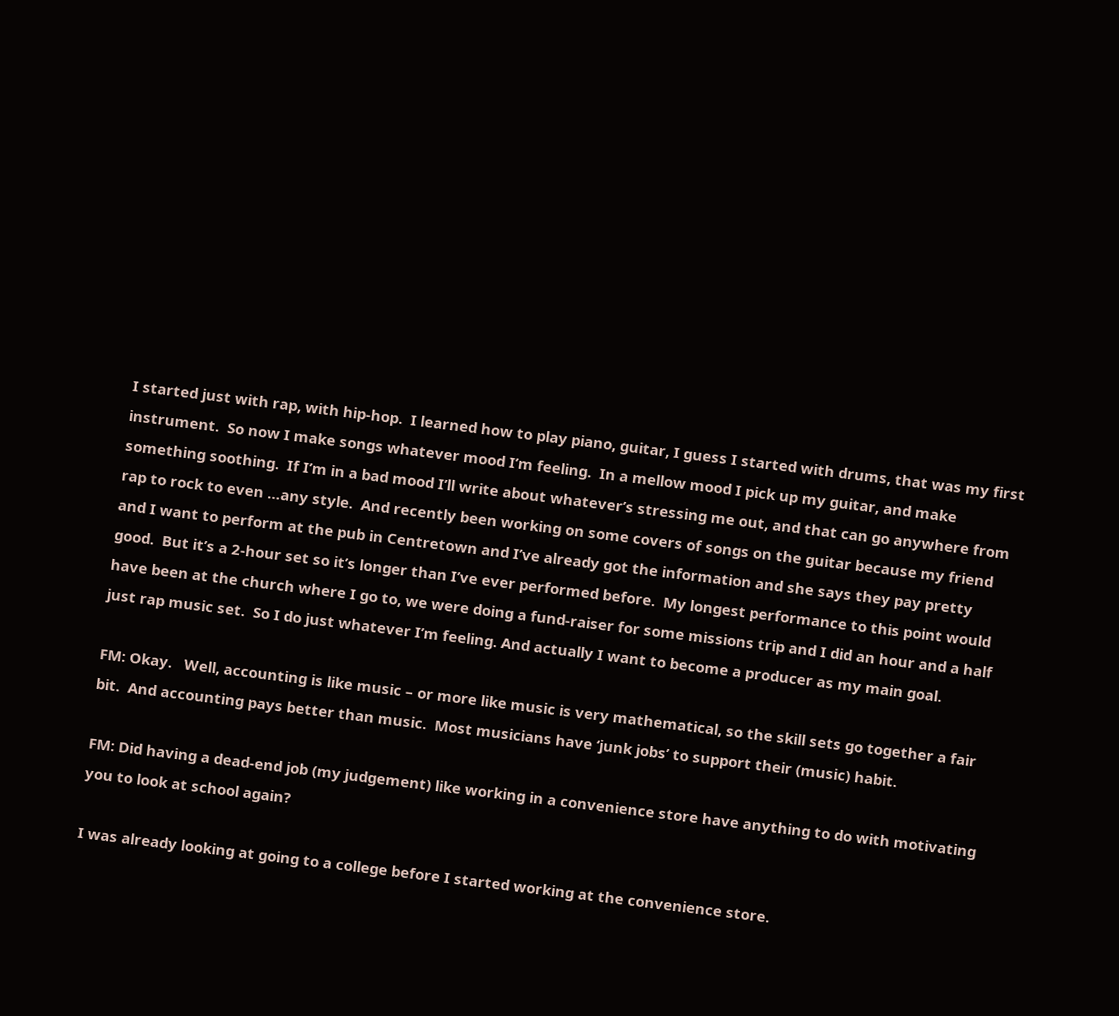I started just with rap, with hip-hop.  I learned how to play piano, guitar, I guess I started with drums, that was my first instrument.  So now I make songs whatever mood I’m feeling.  In a mellow mood I pick up my guitar, and make something soothing.  If I’m in a bad mood I’ll write about whatever’s stressing me out, and that can go anywhere from rap to rock to even …any style.  And recently been working on some covers of songs on the guitar because my friend and I want to perform at the pub in Centretown and I’ve already got the information and she says they pay pretty good.  But it’s a 2-hour set so it’s longer than I’ve ever performed before.  My longest performance to this point would have been at the church where I go to, we were doing a fund-raiser for some missions trip and I did an hour and a half just rap music set.  So I do just whatever I’m feeling. And actually I want to become a producer as my main goal.

FM: Okay.   Well, accounting is like music – or more like music is very mathematical, so the skill sets go together a fair bit.  And accounting pays better than music.  Most musicians have ‘junk jobs’ to support their (music) habit.

FM: Did having a dead-end job (my judgement) like working in a convenience store have anything to do with motivating you to look at school again?

I was already looking at going to a college before I started working at the convenience store.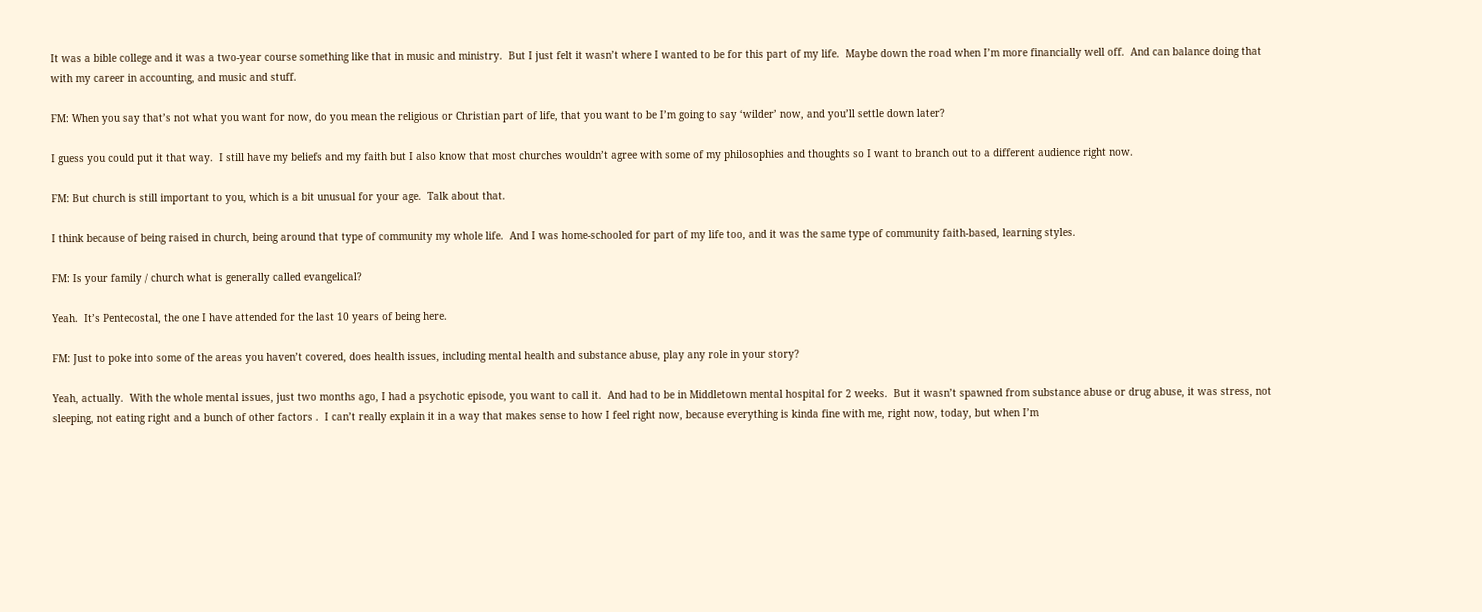It was a bible college and it was a two-year course something like that in music and ministry.  But I just felt it wasn’t where I wanted to be for this part of my life.  Maybe down the road when I’m more financially well off.  And can balance doing that with my career in accounting, and music and stuff.

FM: When you say that’s not what you want for now, do you mean the religious or Christian part of life, that you want to be I’m going to say ‘wilder’ now, and you’ll settle down later?

I guess you could put it that way.  I still have my beliefs and my faith but I also know that most churches wouldn’t agree with some of my philosophies and thoughts so I want to branch out to a different audience right now.

FM: But church is still important to you, which is a bit unusual for your age.  Talk about that.

I think because of being raised in church, being around that type of community my whole life.  And I was home-schooled for part of my life too, and it was the same type of community faith-based, learning styles.

FM: Is your family / church what is generally called evangelical?

Yeah.  It’s Pentecostal, the one I have attended for the last 10 years of being here.

FM: Just to poke into some of the areas you haven’t covered, does health issues, including mental health and substance abuse, play any role in your story?

Yeah, actually.  With the whole mental issues, just two months ago, I had a psychotic episode, you want to call it.  And had to be in Middletown mental hospital for 2 weeks.  But it wasn’t spawned from substance abuse or drug abuse, it was stress, not sleeping, not eating right and a bunch of other factors .  I can’t really explain it in a way that makes sense to how I feel right now, because everything is kinda fine with me, right now, today, but when I’m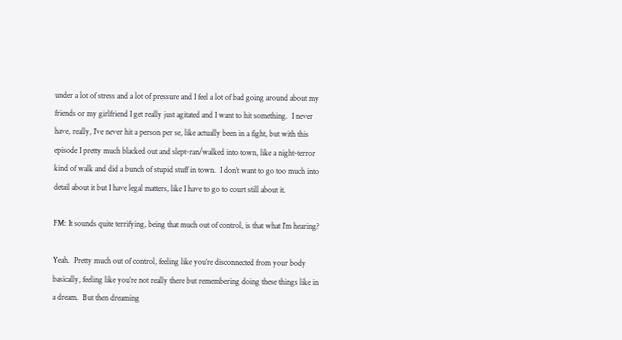under a lot of stress and a lot of pressure and I feel a lot of bad going around about my friends or my girlfriend I get really just agitated and I want to hit something.  I never have, really, I’ve never hit a person per se, like actually been in a fight, but with this episode I pretty much blacked out and slept-ran/walked into town, like a night-terror kind of walk and did a bunch of stupid stuff in town.  I don’t want to go too much into detail about it but I have legal matters, like I have to go to court still about it.

FM: It sounds quite terrifying, being that much out of control, is that what I’m hearing?

Yeah.  Pretty much out of control, feeling like you’re disconnected from your body basically, feeling like you’re not really there but remembering doing these things like in a dream.  But then dreaming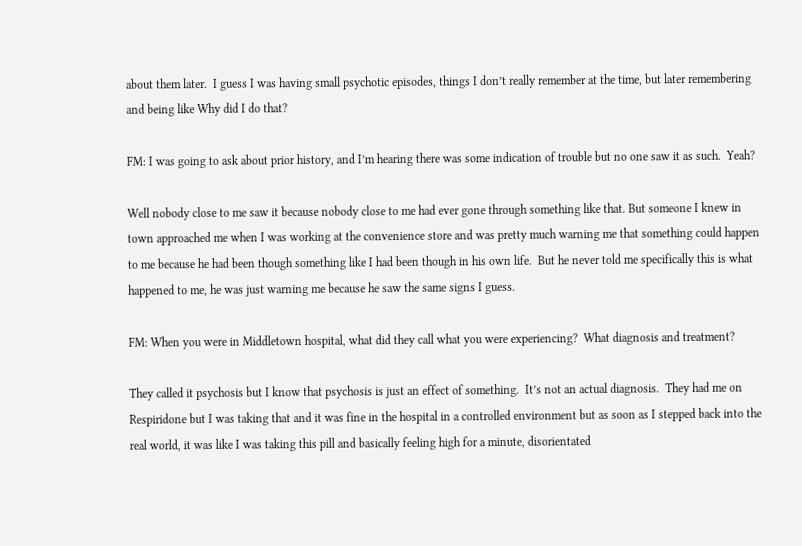about them later.  I guess I was having small psychotic episodes, things I don’t really remember at the time, but later remembering and being like Why did I do that?

FM: I was going to ask about prior history, and I’m hearing there was some indication of trouble but no one saw it as such.  Yeah?

Well nobody close to me saw it because nobody close to me had ever gone through something like that. But someone I knew in town approached me when I was working at the convenience store and was pretty much warning me that something could happen to me because he had been though something like I had been though in his own life.  But he never told me specifically this is what happened to me, he was just warning me because he saw the same signs I guess.

FM: When you were in Middletown hospital, what did they call what you were experiencing?  What diagnosis and treatment?

They called it psychosis but I know that psychosis is just an effect of something.  It’s not an actual diagnosis.  They had me on Respiridone but I was taking that and it was fine in the hospital in a controlled environment but as soon as I stepped back into the real world, it was like I was taking this pill and basically feeling high for a minute, disorientated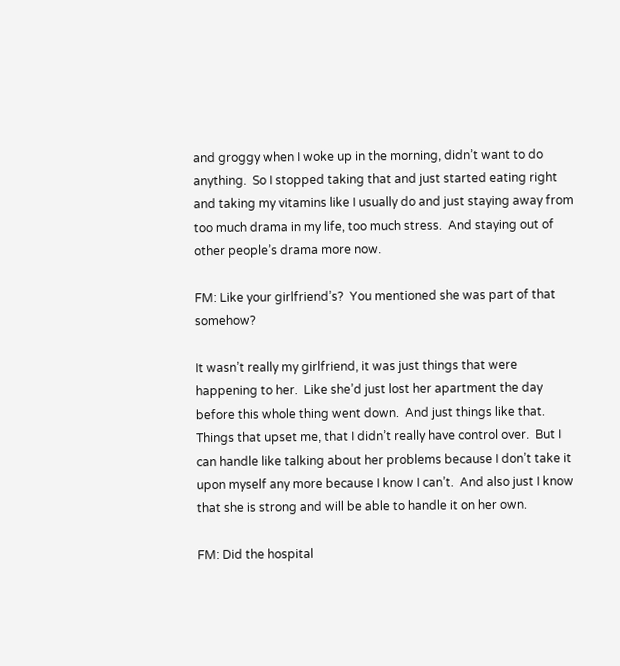and groggy when I woke up in the morning, didn’t want to do anything.  So I stopped taking that and just started eating right and taking my vitamins like I usually do and just staying away from too much drama in my life, too much stress.  And staying out of other people’s drama more now.

FM: Like your girlfriend’s?  You mentioned she was part of that somehow?

It wasn’t really my girlfriend, it was just things that were happening to her.  Like she’d just lost her apartment the day before this whole thing went down.  And just things like that.  Things that upset me, that I didn’t really have control over.  But I can handle like talking about her problems because I don’t take it upon myself any more because I know I can’t.  And also just I know that she is strong and will be able to handle it on her own.

FM: Did the hospital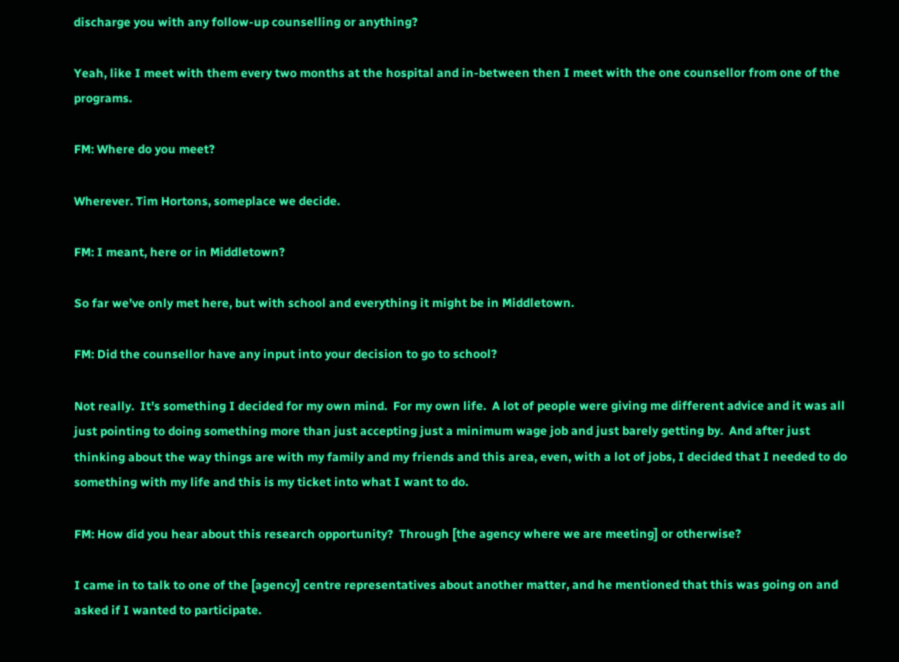discharge you with any follow-up counselling or anything?

Yeah, like I meet with them every two months at the hospital and in-between then I meet with the one counsellor from one of the programs.

FM: Where do you meet?

Wherever. Tim Hortons, someplace we decide.

FM: I meant, here or in Middletown?

So far we’ve only met here, but with school and everything it might be in Middletown.

FM: Did the counsellor have any input into your decision to go to school?

Not really.  It’s something I decided for my own mind.  For my own life.  A lot of people were giving me different advice and it was all just pointing to doing something more than just accepting just a minimum wage job and just barely getting by.  And after just thinking about the way things are with my family and my friends and this area, even, with a lot of jobs, I decided that I needed to do something with my life and this is my ticket into what I want to do.

FM: How did you hear about this research opportunity?  Through [the agency where we are meeting] or otherwise?

I came in to talk to one of the [agency] centre representatives about another matter, and he mentioned that this was going on and asked if I wanted to participate.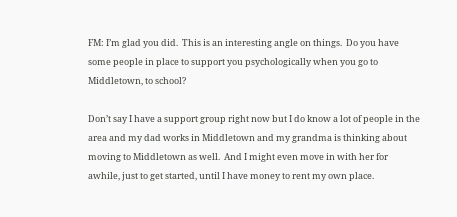FM: I’m glad you did.  This is an interesting angle on things.  Do you have some people in place to support you psychologically when you go to Middletown, to school?

Don’t say I have a support group right now but I do know a lot of people in the area and my dad works in Middletown and my grandma is thinking about moving to Middletown as well.  And I might even move in with her for awhile, just to get started, until I have money to rent my own place.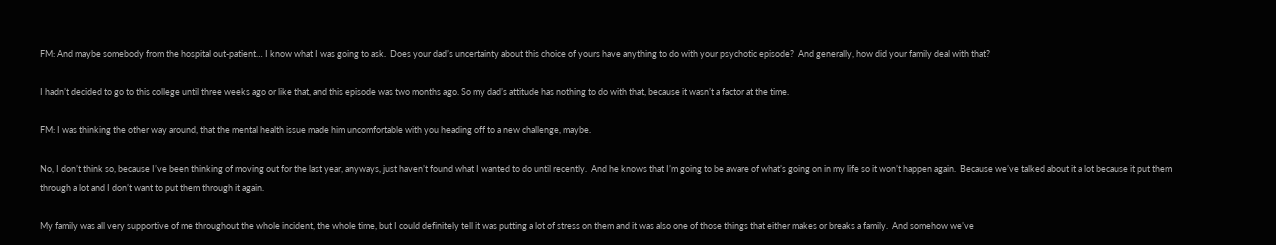FM: And maybe somebody from the hospital out-patient… I know what I was going to ask.  Does your dad’s uncertainty about this choice of yours have anything to do with your psychotic episode?  And generally, how did your family deal with that?

I hadn’t decided to go to this college until three weeks ago or like that, and this episode was two months ago. So my dad’s attitude has nothing to do with that, because it wasn’t a factor at the time.

FM: I was thinking the other way around, that the mental health issue made him uncomfortable with you heading off to a new challenge, maybe.

No, I don’t think so, because I’ve been thinking of moving out for the last year, anyways, just haven’t found what I wanted to do until recently.  And he knows that I’m going to be aware of what’s going on in my life so it won’t happen again.  Because we’ve talked about it a lot because it put them through a lot and I don’t want to put them through it again.

My family was all very supportive of me throughout the whole incident, the whole time, but I could definitely tell it was putting a lot of stress on them and it was also one of those things that either makes or breaks a family.  And somehow we’ve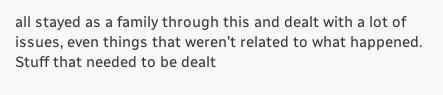all stayed as a family through this and dealt with a lot of issues, even things that weren’t related to what happened.  Stuff that needed to be dealt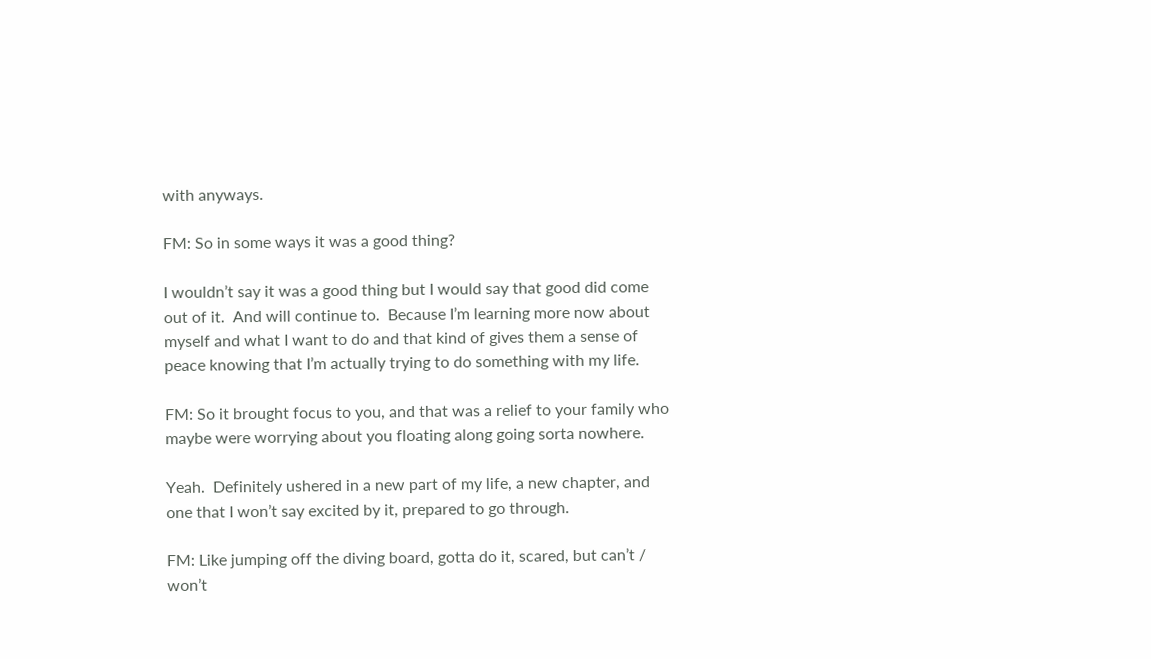with anyways.

FM: So in some ways it was a good thing?

I wouldn’t say it was a good thing but I would say that good did come out of it.  And will continue to.  Because I’m learning more now about myself and what I want to do and that kind of gives them a sense of peace knowing that I’m actually trying to do something with my life.

FM: So it brought focus to you, and that was a relief to your family who maybe were worrying about you floating along going sorta nowhere.

Yeah.  Definitely ushered in a new part of my life, a new chapter, and one that I won’t say excited by it, prepared to go through.

FM: Like jumping off the diving board, gotta do it, scared, but can’t / won’t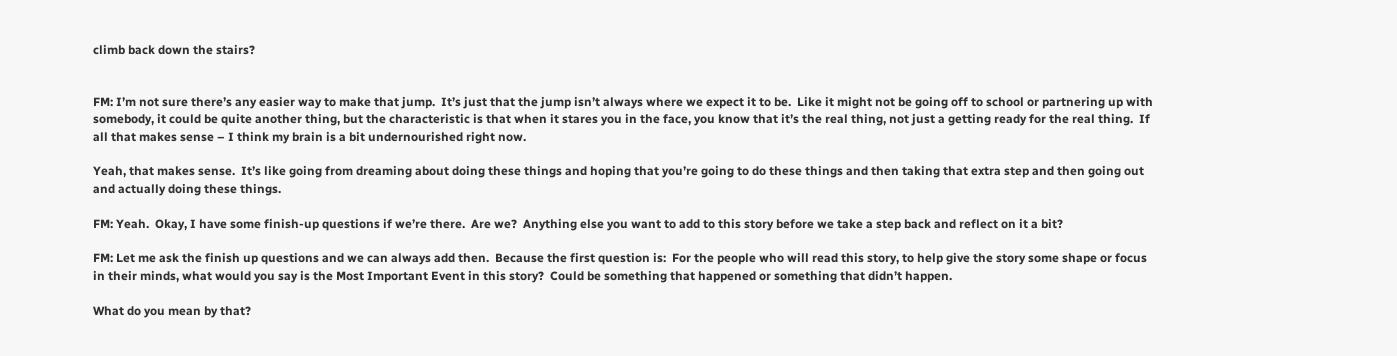climb back down the stairs?


FM: I’m not sure there’s any easier way to make that jump.  It’s just that the jump isn’t always where we expect it to be.  Like it might not be going off to school or partnering up with somebody, it could be quite another thing, but the characteristic is that when it stares you in the face, you know that it’s the real thing, not just a getting ready for the real thing.  If all that makes sense – I think my brain is a bit undernourished right now.

Yeah, that makes sense.  It’s like going from dreaming about doing these things and hoping that you’re going to do these things and then taking that extra step and then going out and actually doing these things.

FM: Yeah.  Okay, I have some finish-up questions if we’re there.  Are we?  Anything else you want to add to this story before we take a step back and reflect on it a bit?

FM: Let me ask the finish up questions and we can always add then.  Because the first question is:  For the people who will read this story, to help give the story some shape or focus in their minds, what would you say is the Most Important Event in this story?  Could be something that happened or something that didn’t happen.

What do you mean by that?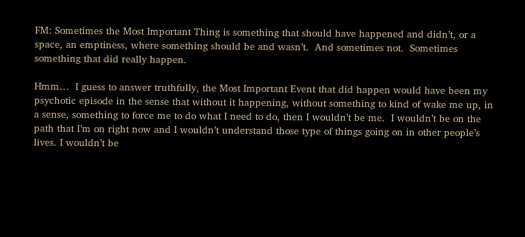FM: Sometimes the Most Important Thing is something that should have happened and didn’t, or a space, an emptiness, where something should be and wasn’t.  And sometimes not.  Sometimes something that did really happen.

Hmm…  I guess to answer truthfully, the Most Important Event that did happen would have been my psychotic episode in the sense that without it happening, without something to kind of wake me up, in a sense, something to force me to do what I need to do, then I wouldn’t be me.  I wouldn’t be on the path that I’m on right now and I wouldn’t understand those type of things going on in other people’s lives. I wouldn’t be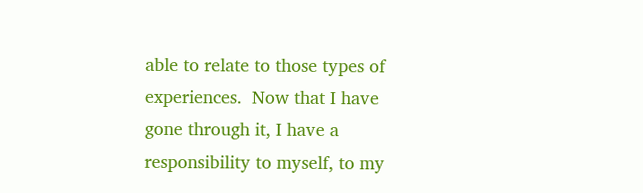able to relate to those types of experiences.  Now that I have gone through it, I have a responsibility to myself, to my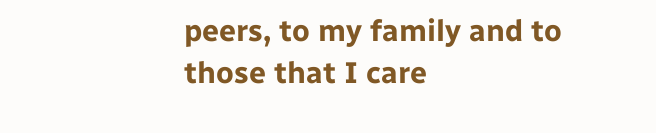peers, to my family and to those that I care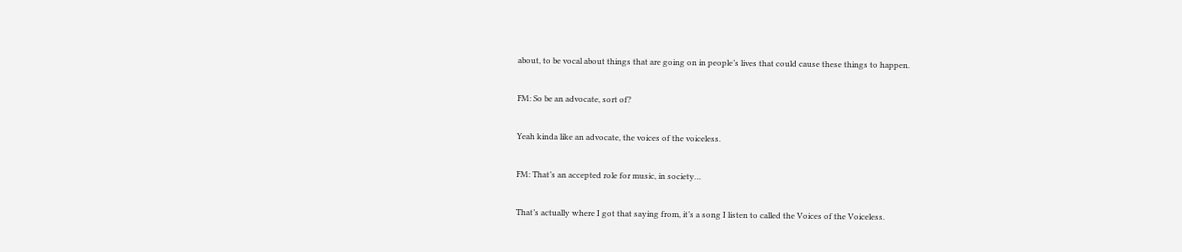about, to be vocal about things that are going on in people’s lives that could cause these things to happen.

FM: So be an advocate, sort of?

Yeah kinda like an advocate, the voices of the voiceless.

FM: That’s an accepted role for music, in society…

That’s actually where I got that saying from, it’s a song I listen to called the Voices of the Voiceless.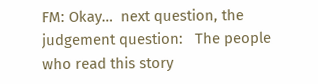FM: Okay…  next question, the judgement question:   The people who read this story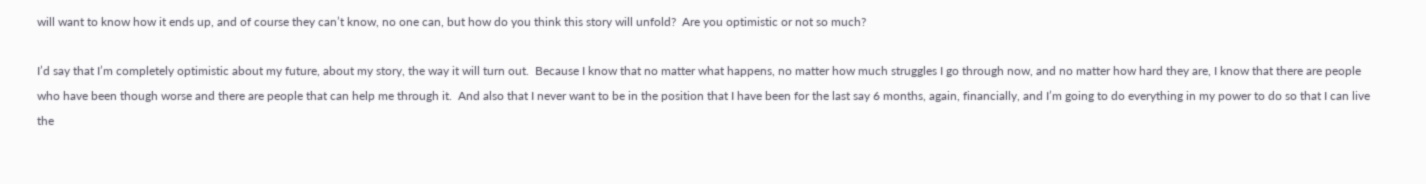will want to know how it ends up, and of course they can’t know, no one can, but how do you think this story will unfold?  Are you optimistic or not so much?

I’d say that I’m completely optimistic about my future, about my story, the way it will turn out.  Because I know that no matter what happens, no matter how much struggles I go through now, and no matter how hard they are, I know that there are people who have been though worse and there are people that can help me through it.  And also that I never want to be in the position that I have been for the last say 6 months, again, financially, and I’m going to do everything in my power to do so that I can live the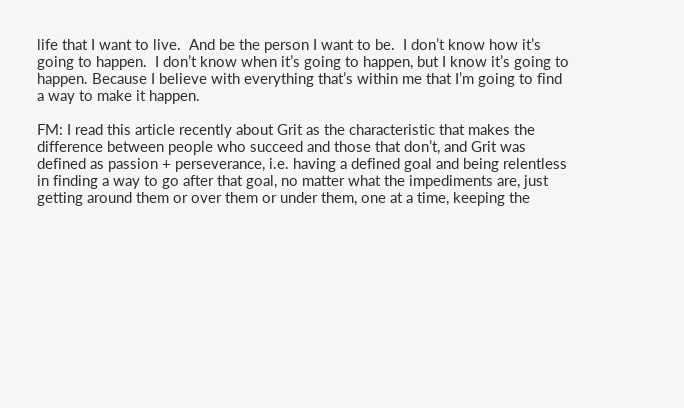life that I want to live.  And be the person I want to be.  I don’t know how it’s going to happen.  I don’t know when it’s going to happen, but I know it’s going to happen. Because I believe with everything that’s within me that I’m going to find a way to make it happen.

FM: I read this article recently about Grit as the characteristic that makes the difference between people who succeed and those that don’t, and Grit was defined as passion + perseverance, i.e. having a defined goal and being relentless in finding a way to go after that goal, no matter what the impediments are, just getting around them or over them or under them, one at a time, keeping the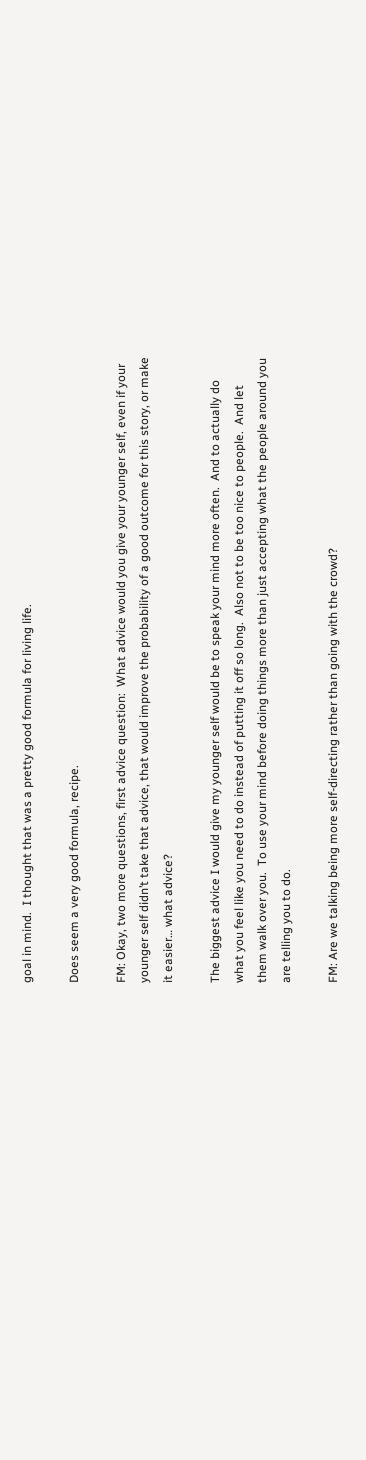goal in mind.  I thought that was a pretty good formula for living life.

Does seem a very good formula, recipe.

FM: Okay, two more questions, first advice question:  What advice would you give your younger self, even if your younger self didn’t take that advice, that would improve the probability of a good outcome for this story, or make it easier… what advice?

The biggest advice I would give my younger self would be to speak your mind more often.  And to actually do what you feel like you need to do instead of putting it off so long.  Also not to be too nice to people.  And let them walk over you.  To use your mind before doing things more than just accepting what the people around you are telling you to do.

FM: Are we talking being more self-directing rather than going with the crowd?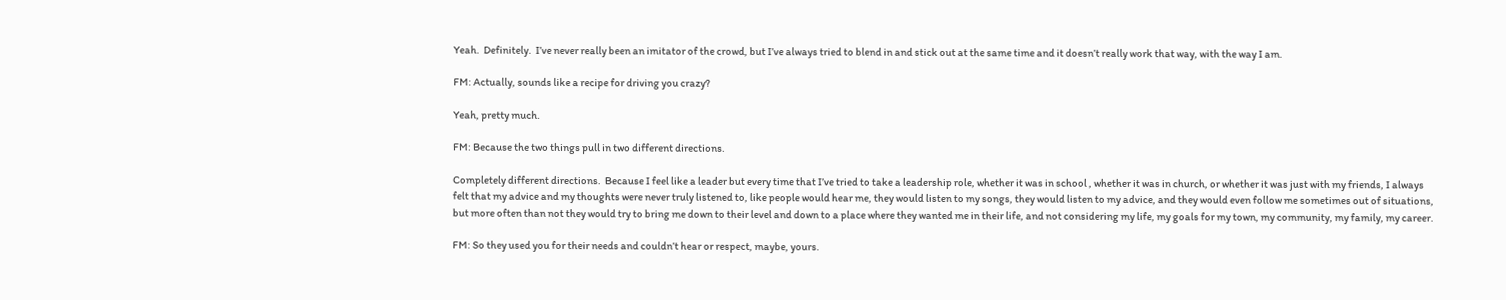Yeah.  Definitely.  I’ve never really been an imitator of the crowd, but I’ve always tried to blend in and stick out at the same time and it doesn’t really work that way, with the way I am.

FM: Actually, sounds like a recipe for driving you crazy?

Yeah, pretty much.

FM: Because the two things pull in two different directions.

Completely different directions.  Because I feel like a leader but every time that I’ve tried to take a leadership role, whether it was in school , whether it was in church, or whether it was just with my friends, I always felt that my advice and my thoughts were never truly listened to, like people would hear me, they would listen to my songs, they would listen to my advice, and they would even follow me sometimes out of situations, but more often than not they would try to bring me down to their level and down to a place where they wanted me in their life, and not considering my life, my goals for my town, my community, my family, my career.

FM: So they used you for their needs and couldn’t hear or respect, maybe, yours.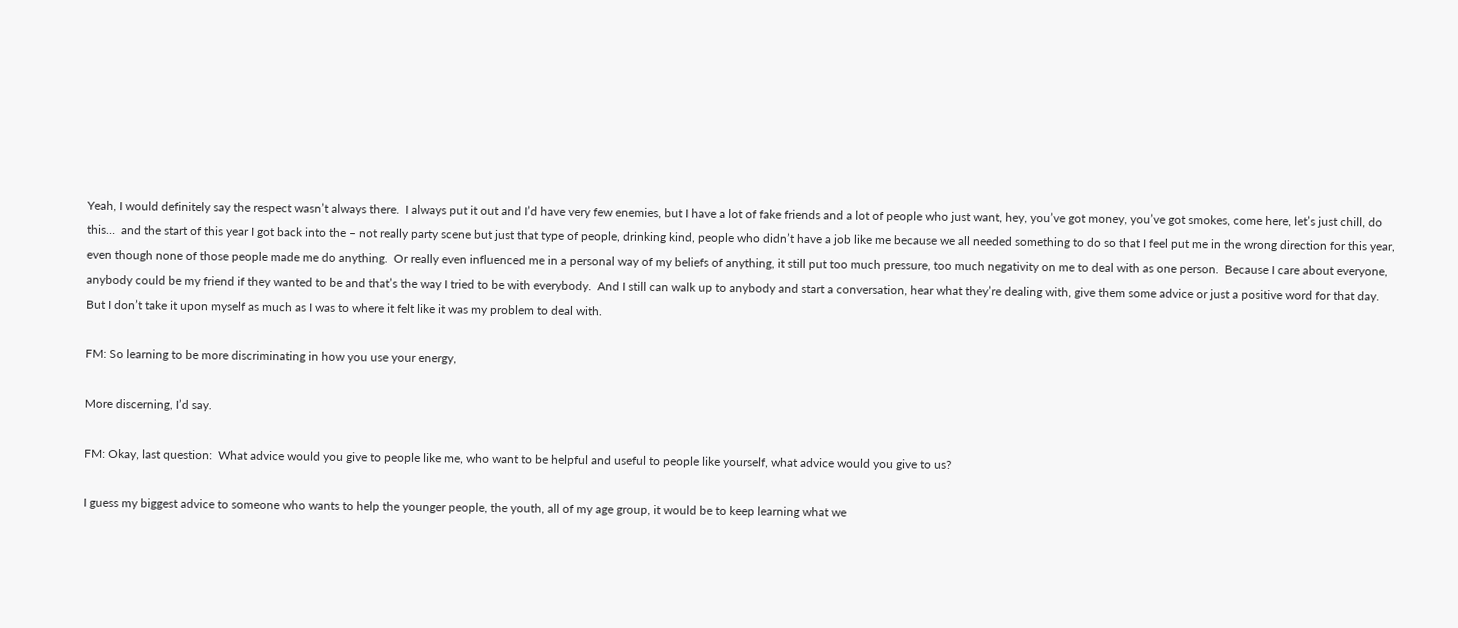Yeah, I would definitely say the respect wasn’t always there.  I always put it out and I’d have very few enemies, but I have a lot of fake friends and a lot of people who just want, hey, you’ve got money, you’ve got smokes, come here, let’s just chill, do this…  and the start of this year I got back into the – not really party scene but just that type of people, drinking kind, people who didn’t have a job like me because we all needed something to do so that I feel put me in the wrong direction for this year, even though none of those people made me do anything.  Or really even influenced me in a personal way of my beliefs of anything, it still put too much pressure, too much negativity on me to deal with as one person.  Because I care about everyone, anybody could be my friend if they wanted to be and that’s the way I tried to be with everybody.  And I still can walk up to anybody and start a conversation, hear what they’re dealing with, give them some advice or just a positive word for that day.  But I don’t take it upon myself as much as I was to where it felt like it was my problem to deal with.

FM: So learning to be more discriminating in how you use your energy,

More discerning, I’d say.

FM: Okay, last question:  What advice would you give to people like me, who want to be helpful and useful to people like yourself, what advice would you give to us?

I guess my biggest advice to someone who wants to help the younger people, the youth, all of my age group, it would be to keep learning what we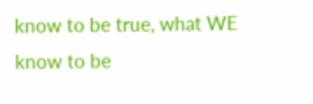know to be true, what WE know to be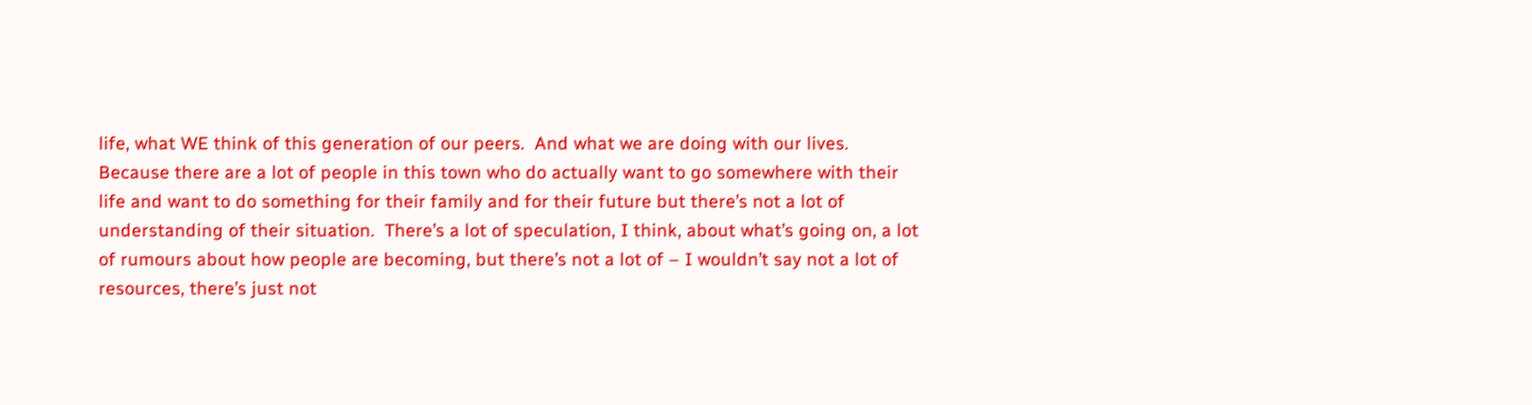life, what WE think of this generation of our peers.  And what we are doing with our lives.  Because there are a lot of people in this town who do actually want to go somewhere with their life and want to do something for their family and for their future but there’s not a lot of understanding of their situation.  There’s a lot of speculation, I think, about what’s going on, a lot of rumours about how people are becoming, but there’s not a lot of – I wouldn’t say not a lot of resources, there’s just not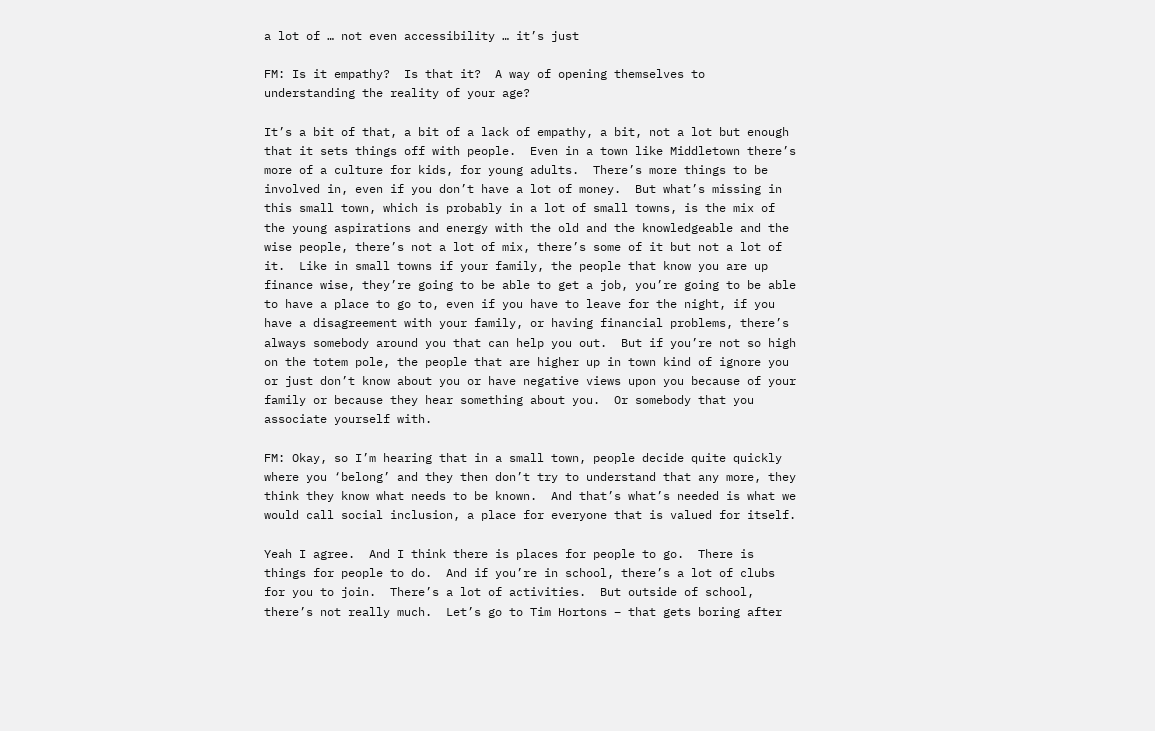a lot of … not even accessibility … it’s just

FM: Is it empathy?  Is that it?  A way of opening themselves to understanding the reality of your age?

It’s a bit of that, a bit of a lack of empathy, a bit, not a lot but enough that it sets things off with people.  Even in a town like Middletown there’s more of a culture for kids, for young adults.  There’s more things to be involved in, even if you don’t have a lot of money.  But what’s missing in this small town, which is probably in a lot of small towns, is the mix of the young aspirations and energy with the old and the knowledgeable and the wise people, there’s not a lot of mix, there’s some of it but not a lot of it.  Like in small towns if your family, the people that know you are up finance wise, they’re going to be able to get a job, you’re going to be able to have a place to go to, even if you have to leave for the night, if you have a disagreement with your family, or having financial problems, there’s always somebody around you that can help you out.  But if you’re not so high on the totem pole, the people that are higher up in town kind of ignore you or just don’t know about you or have negative views upon you because of your family or because they hear something about you.  Or somebody that you associate yourself with.

FM: Okay, so I’m hearing that in a small town, people decide quite quickly where you ‘belong’ and they then don’t try to understand that any more, they think they know what needs to be known.  And that’s what’s needed is what we would call social inclusion, a place for everyone that is valued for itself.

Yeah I agree.  And I think there is places for people to go.  There is things for people to do.  And if you’re in school, there’s a lot of clubs for you to join.  There’s a lot of activities.  But outside of school, there’s not really much.  Let’s go to Tim Hortons – that gets boring after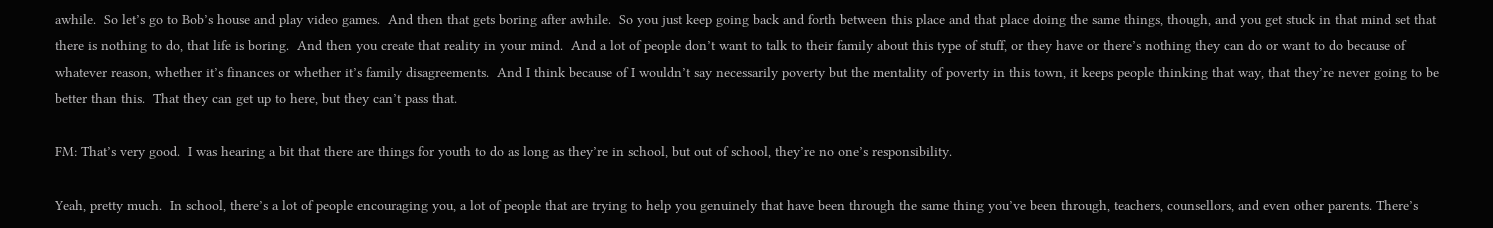awhile.  So let’s go to Bob’s house and play video games.  And then that gets boring after awhile.  So you just keep going back and forth between this place and that place doing the same things, though, and you get stuck in that mind set that there is nothing to do, that life is boring.  And then you create that reality in your mind.  And a lot of people don’t want to talk to their family about this type of stuff, or they have or there’s nothing they can do or want to do because of whatever reason, whether it’s finances or whether it’s family disagreements.  And I think because of I wouldn’t say necessarily poverty but the mentality of poverty in this town, it keeps people thinking that way, that they’re never going to be better than this.  That they can get up to here, but they can’t pass that.

FM: That’s very good.  I was hearing a bit that there are things for youth to do as long as they’re in school, but out of school, they’re no one’s responsibility.

Yeah, pretty much.  In school, there’s a lot of people encouraging you, a lot of people that are trying to help you genuinely that have been through the same thing you’ve been through, teachers, counsellors, and even other parents. There’s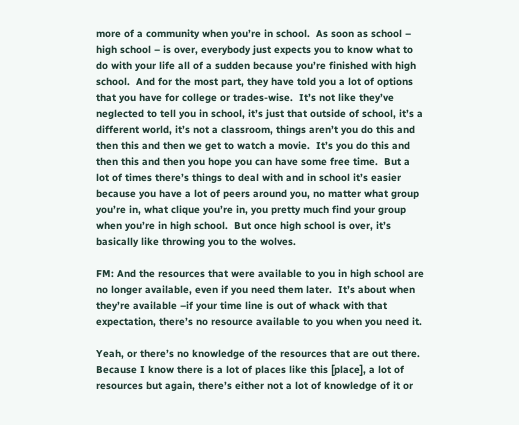more of a community when you’re in school.  As soon as school – high school – is over, everybody just expects you to know what to do with your life all of a sudden because you’re finished with high school.  And for the most part, they have told you a lot of options that you have for college or trades-wise.  It’s not like they’ve neglected to tell you in school, it’s just that outside of school, it’s a different world, it’s not a classroom, things aren’t you do this and then this and then we get to watch a movie.  It’s you do this and then this and then you hope you can have some free time.  But a lot of times there’s things to deal with and in school it’s easier because you have a lot of peers around you, no matter what group you’re in, what clique you’re in, you pretty much find your group when you’re in high school.  But once high school is over, it’s basically like throwing you to the wolves.

FM: And the resources that were available to you in high school are no longer available, even if you need them later.  It’s about when they’re available –if your time line is out of whack with that expectation, there’s no resource available to you when you need it.

Yeah, or there’s no knowledge of the resources that are out there.  Because I know there is a lot of places like this [place], a lot of resources but again, there’s either not a lot of knowledge of it or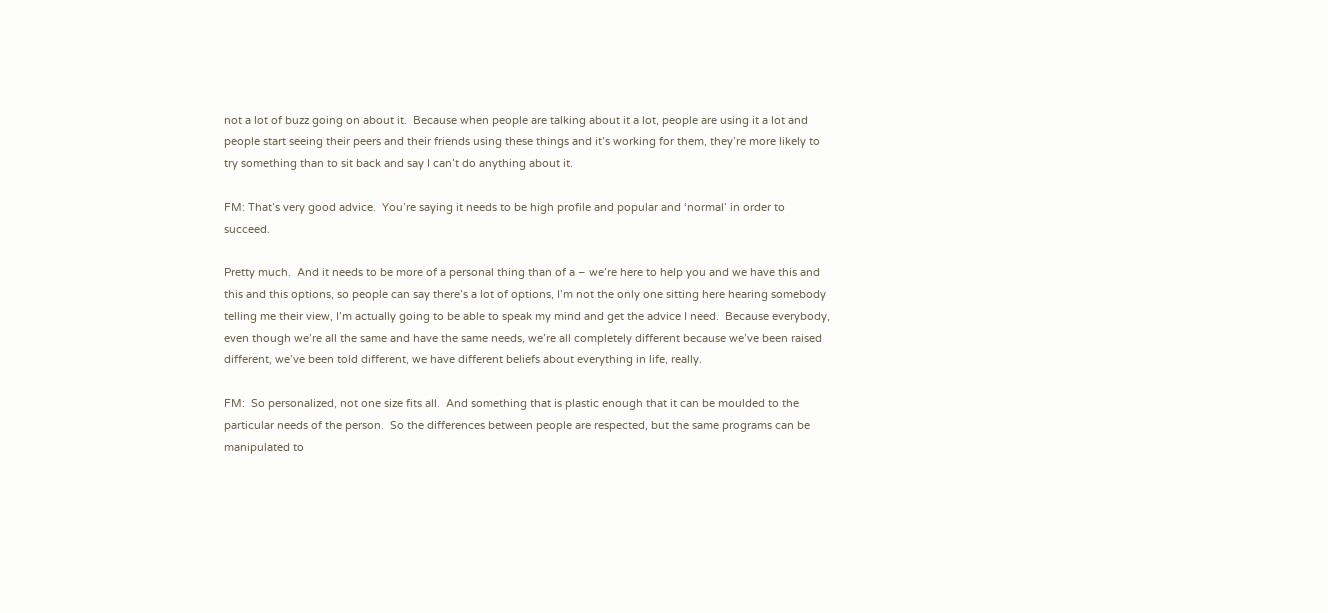not a lot of buzz going on about it.  Because when people are talking about it a lot, people are using it a lot and people start seeing their peers and their friends using these things and it’s working for them, they’re more likely to try something than to sit back and say I can’t do anything about it.

FM: That’s very good advice.  You’re saying it needs to be high profile and popular and ‘normal’ in order to succeed.

Pretty much.  And it needs to be more of a personal thing than of a – we’re here to help you and we have this and this and this options, so people can say there’s a lot of options, I’m not the only one sitting here hearing somebody telling me their view, I’m actually going to be able to speak my mind and get the advice I need.  Because everybody, even though we’re all the same and have the same needs, we’re all completely different because we’ve been raised different, we’ve been told different, we have different beliefs about everything in life, really.

FM:  So personalized, not one size fits all.  And something that is plastic enough that it can be moulded to the particular needs of the person.  So the differences between people are respected, but the same programs can be manipulated to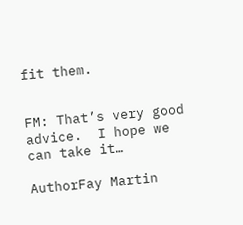fit them.


FM: That’s very good advice.  I hope we can take it…

AuthorFay Martin